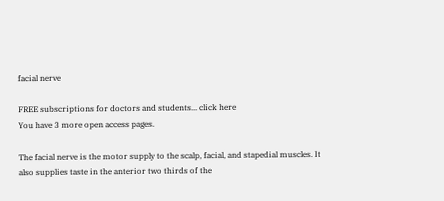facial nerve

FREE subscriptions for doctors and students... click here
You have 3 more open access pages.

The facial nerve is the motor supply to the scalp, facial, and stapedial muscles. It also supplies taste in the anterior two thirds of the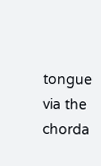tongue via the chorda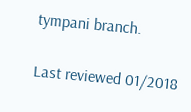tympani branch.

Last reviewed 01/2018